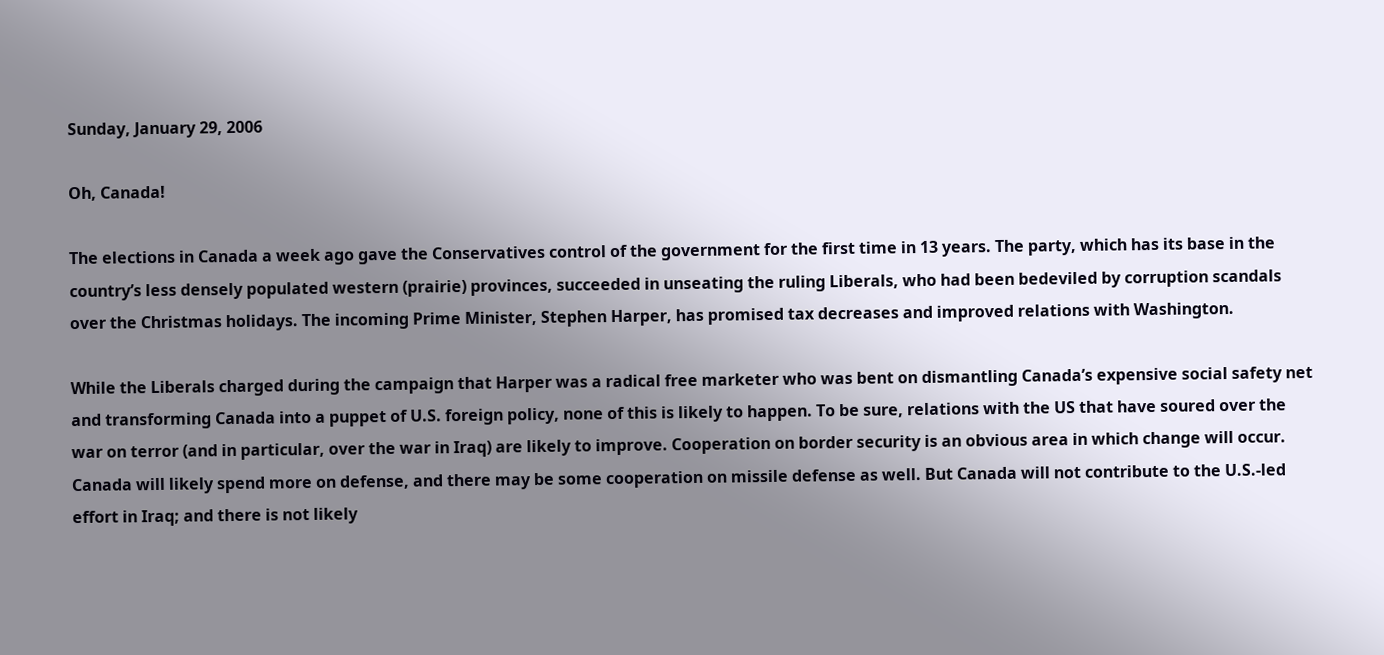Sunday, January 29, 2006

Oh, Canada!

The elections in Canada a week ago gave the Conservatives control of the government for the first time in 13 years. The party, which has its base in the country’s less densely populated western (prairie) provinces, succeeded in unseating the ruling Liberals, who had been bedeviled by corruption scandals over the Christmas holidays. The incoming Prime Minister, Stephen Harper, has promised tax decreases and improved relations with Washington.

While the Liberals charged during the campaign that Harper was a radical free marketer who was bent on dismantling Canada’s expensive social safety net and transforming Canada into a puppet of U.S. foreign policy, none of this is likely to happen. To be sure, relations with the US that have soured over the war on terror (and in particular, over the war in Iraq) are likely to improve. Cooperation on border security is an obvious area in which change will occur. Canada will likely spend more on defense, and there may be some cooperation on missile defense as well. But Canada will not contribute to the U.S.-led effort in Iraq; and there is not likely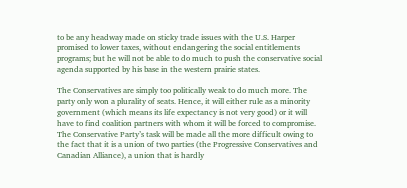to be any headway made on sticky trade issues with the U.S. Harper promised to lower taxes, without endangering the social entitlements programs; but he will not be able to do much to push the conservative social agenda supported by his base in the western prairie states.

The Conservatives are simply too politically weak to do much more. The party only won a plurality of seats. Hence, it will either rule as a minority government (which means its life expectancy is not very good) or it will have to find coalition partners with whom it will be forced to compromise. The Conservative Party’s task will be made all the more difficult owing to the fact that it is a union of two parties (the Progressive Conservatives and Canadian Alliance), a union that is hardly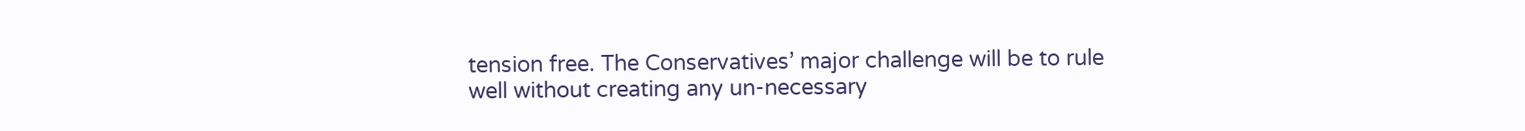tension free. The Conservatives’ major challenge will be to rule well without creating any un-necessary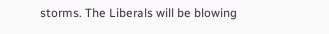storms. The Liberals will be blowing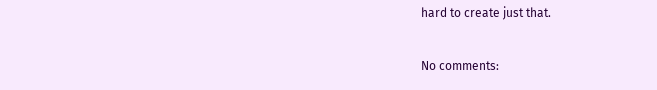hard to create just that.

No comments: